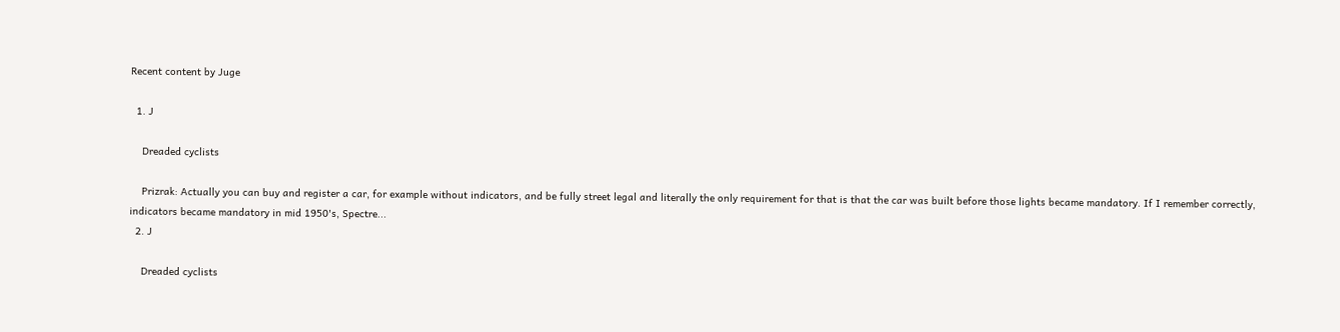Recent content by Juge

  1. J

    Dreaded cyclists

    Prizrak: Actually you can buy and register a car, for example without indicators, and be fully street legal and literally the only requirement for that is that the car was built before those lights became mandatory. If I remember correctly, indicators became mandatory in mid 1950's, Spectre...
  2. J

    Dreaded cyclists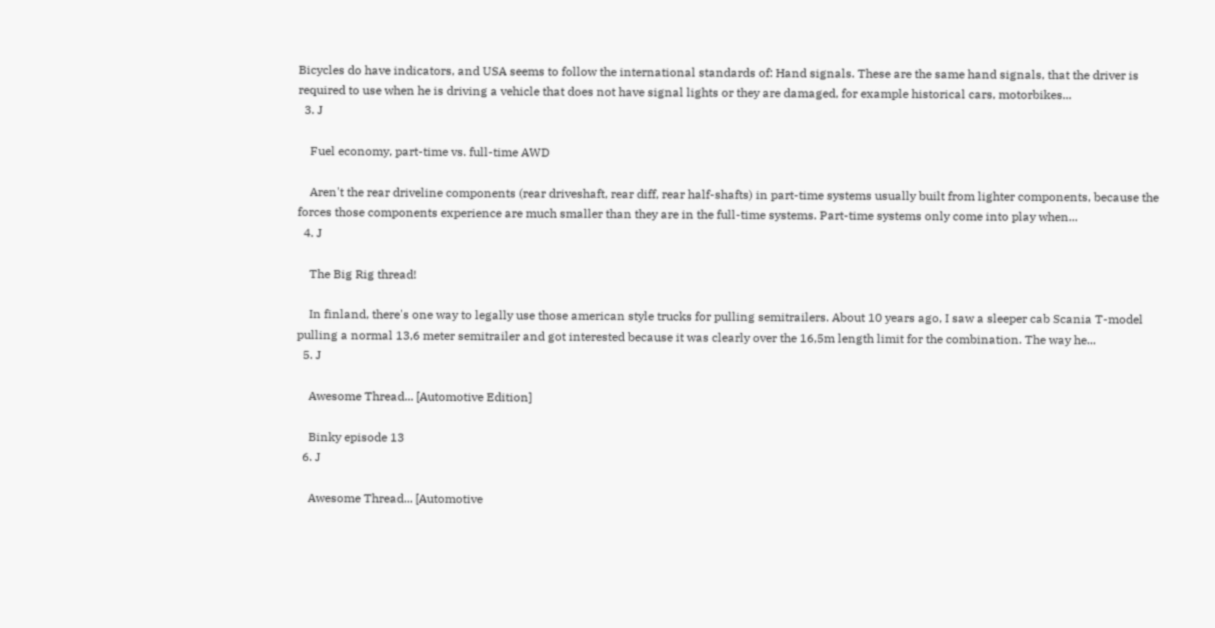Bicycles do have indicators, and USA seems to follow the international standards of: Hand signals. These are the same hand signals, that the driver is required to use when he is driving a vehicle that does not have signal lights or they are damaged, for example historical cars, motorbikes...
  3. J

    Fuel economy, part-time vs. full-time AWD

    Aren't the rear driveline components (rear driveshaft, rear diff, rear half-shafts) in part-time systems usually built from lighter components, because the forces those components experience are much smaller than they are in the full-time systems. Part-time systems only come into play when...
  4. J

    The Big Rig thread!

    In finland, there's one way to legally use those american style trucks for pulling semitrailers. About 10 years ago, I saw a sleeper cab Scania T-model pulling a normal 13,6 meter semitrailer and got interested because it was clearly over the 16,5m length limit for the combination. The way he...
  5. J

    Awesome Thread... [Automotive Edition]

    Binky episode 13
  6. J

    Awesome Thread... [Automotive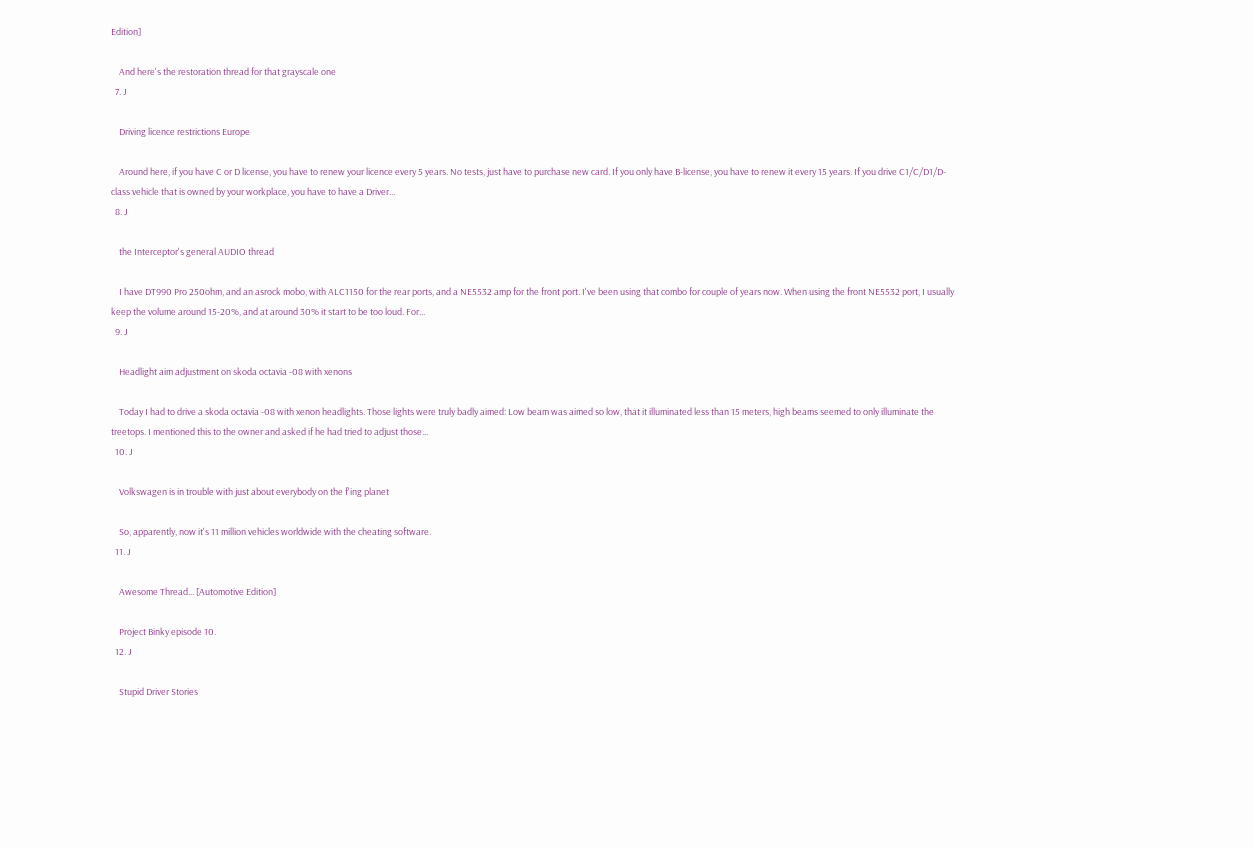Edition]

    And here's the restoration thread for that grayscale one
  7. J

    Driving licence restrictions Europe

    Around here, if you have C or D license, you have to renew your licence every 5 years. No tests, just have to purchase new card. If you only have B-license, you have to renew it every 15 years. If you drive C1/C/D1/D-class vehicle that is owned by your workplace, you have to have a Driver...
  8. J

    the Interceptor's general AUDIO thread

    I have DT990 Pro 250ohm, and an asrock mobo, with ALC1150 for the rear ports, and a NE5532 amp for the front port. I've been using that combo for couple of years now. When using the front NE5532 port, I usually keep the volume around 15-20%, and at around 30% it start to be too loud. For...
  9. J

    Headlight aim adjustment on skoda octavia -08 with xenons

    Today I had to drive a skoda octavia -08 with xenon headlights. Those lights were truly badly aimed: Low beam was aimed so low, that it illuminated less than 15 meters, high beams seemed to only illuminate the treetops. I mentioned this to the owner and asked if he had tried to adjust those...
  10. J

    Volkswagen is in trouble with just about everybody on the f'ing planet

    So, apparently, now it's 11 million vehicles worldwide with the cheating software.
  11. J

    Awesome Thread... [Automotive Edition]

    Project Binky episode 10.
  12. J

    Stupid Driver Stories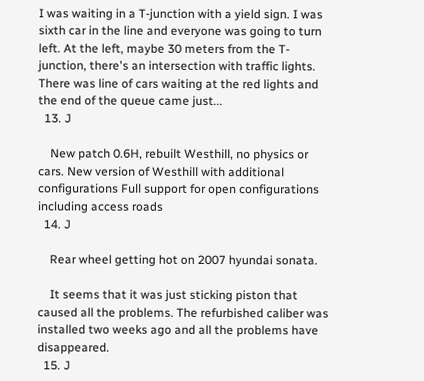I was waiting in a T-junction with a yield sign. I was sixth car in the line and everyone was going to turn left. At the left, maybe 30 meters from the T-junction, there's an intersection with traffic lights. There was line of cars waiting at the red lights and the end of the queue came just...
  13. J

    New patch 0.6H, rebuilt Westhill, no physics or cars. New version of Westhill with additional configurations Full support for open configurations including access roads
  14. J

    Rear wheel getting hot on 2007 hyundai sonata.

    It seems that it was just sticking piston that caused all the problems. The refurbished caliber was installed two weeks ago and all the problems have disappeared.
  15. J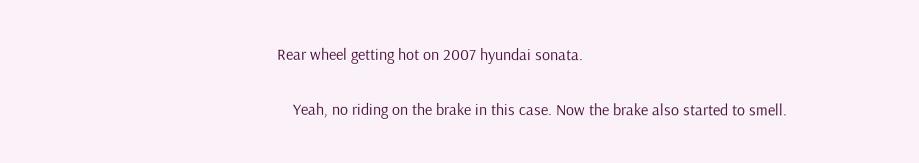Rear wheel getting hot on 2007 hyundai sonata.

    Yeah, no riding on the brake in this case. Now the brake also started to smell.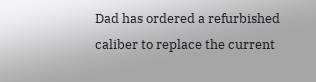Dad has ordered a refurbished caliber to replace the current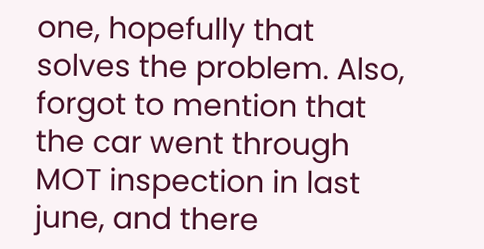one, hopefully that solves the problem. Also, forgot to mention that the car went through MOT inspection in last june, and there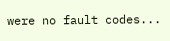were no fault codes...